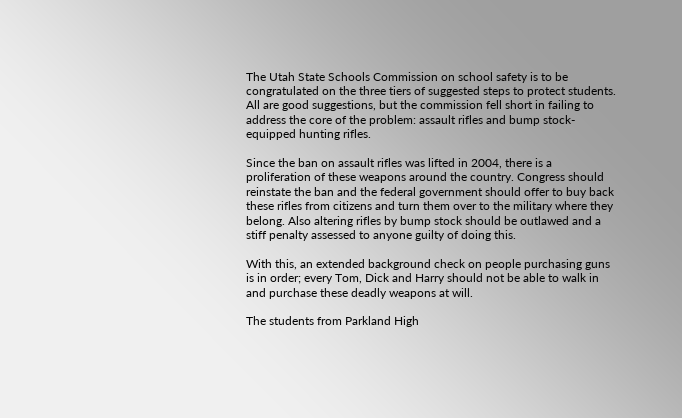The Utah State Schools Commission on school safety is to be congratulated on the three tiers of suggested steps to protect students. All are good suggestions, but the commission fell short in failing to address the core of the problem: assault rifles and bump stock-equipped hunting rifles.

Since the ban on assault rifles was lifted in 2004, there is a proliferation of these weapons around the country. Congress should reinstate the ban and the federal government should offer to buy back these rifles from citizens and turn them over to the military where they belong. Also altering rifles by bump stock should be outlawed and a stiff penalty assessed to anyone guilty of doing this.

With this, an extended background check on people purchasing guns is in order; every Tom, Dick and Harry should not be able to walk in and purchase these deadly weapons at will.

The students from Parkland High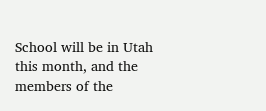School will be in Utah this month, and the members of the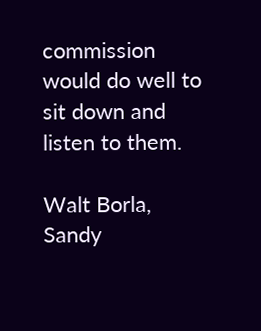commission would do well to sit down and listen to them.

Walt Borla, Sandy